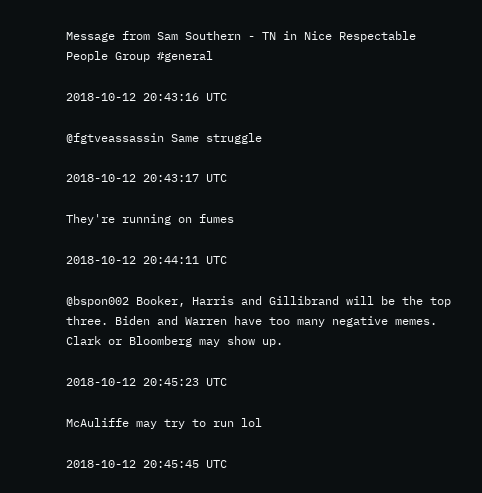Message from Sam Southern - TN in Nice Respectable People Group #general

2018-10-12 20:43:16 UTC

@fgtveassassin Same struggle

2018-10-12 20:43:17 UTC

They're running on fumes

2018-10-12 20:44:11 UTC

@bspon002 Booker, Harris and Gillibrand will be the top three. Biden and Warren have too many negative memes. Clark or Bloomberg may show up.

2018-10-12 20:45:23 UTC

McAuliffe may try to run lol

2018-10-12 20:45:45 UTC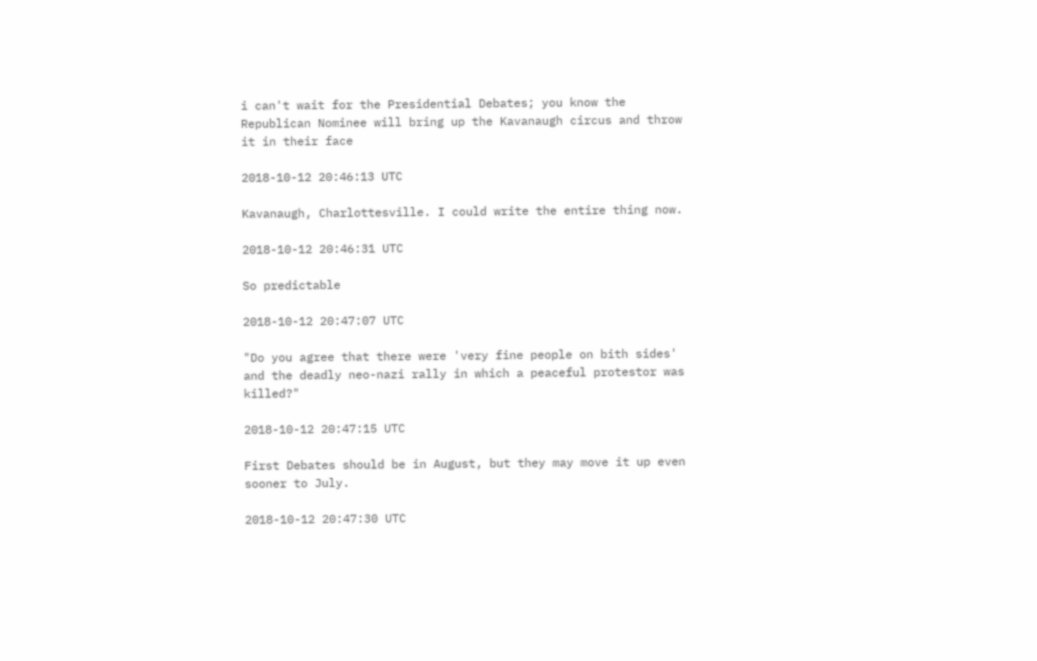i can't wait for the Presidential Debates; you know the Republican Nominee will bring up the Kavanaugh circus and throw it in their face

2018-10-12 20:46:13 UTC

Kavanaugh, Charlottesville. I could write the entire thing now.

2018-10-12 20:46:31 UTC

So predictable

2018-10-12 20:47:07 UTC

"Do you agree that there were 'very fine people on bith sides' and the deadly neo-nazi rally in which a peaceful protestor was killed?"

2018-10-12 20:47:15 UTC

First Debates should be in August, but they may move it up even sooner to July.

2018-10-12 20:47:30 UTC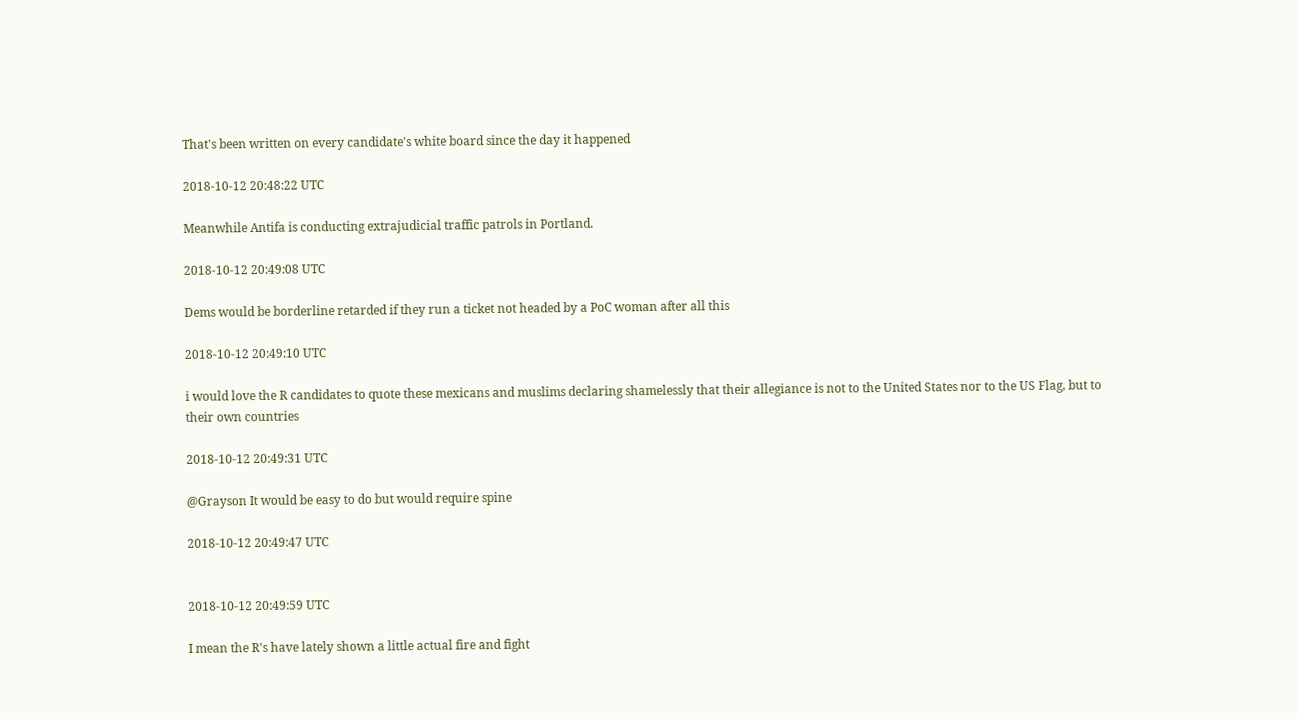That's been written on every candidate's white board since the day it happened

2018-10-12 20:48:22 UTC

Meanwhile Antifa is conducting extrajudicial traffic patrols in Portland.

2018-10-12 20:49:08 UTC

Dems would be borderline retarded if they run a ticket not headed by a PoC woman after all this

2018-10-12 20:49:10 UTC

i would love the R candidates to quote these mexicans and muslims declaring shamelessly that their allegiance is not to the United States nor to the US Flag, but to their own countries

2018-10-12 20:49:31 UTC

@Grayson It would be easy to do but would require spine

2018-10-12 20:49:47 UTC


2018-10-12 20:49:59 UTC

I mean the R's have lately shown a little actual fire and fight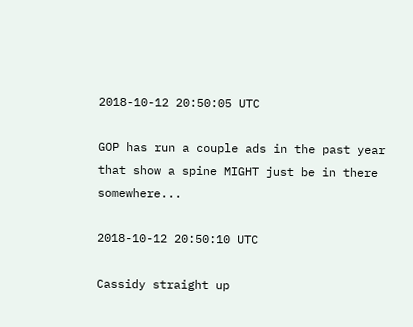2018-10-12 20:50:05 UTC

GOP has run a couple ads in the past year that show a spine MIGHT just be in there somewhere...

2018-10-12 20:50:10 UTC

Cassidy straight up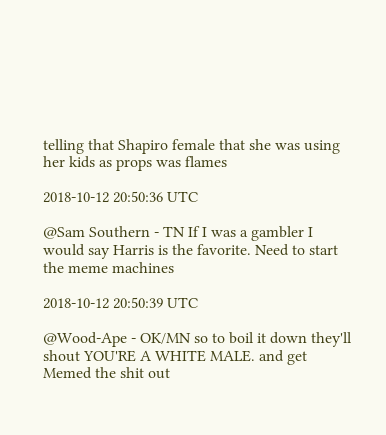telling that Shapiro female that she was using her kids as props was flames

2018-10-12 20:50:36 UTC

@Sam Southern - TN If I was a gambler I would say Harris is the favorite. Need to start the meme machines

2018-10-12 20:50:39 UTC

@Wood-Ape - OK/MN so to boil it down they'll shout YOU'RE A WHITE MALE. and get Memed the shit out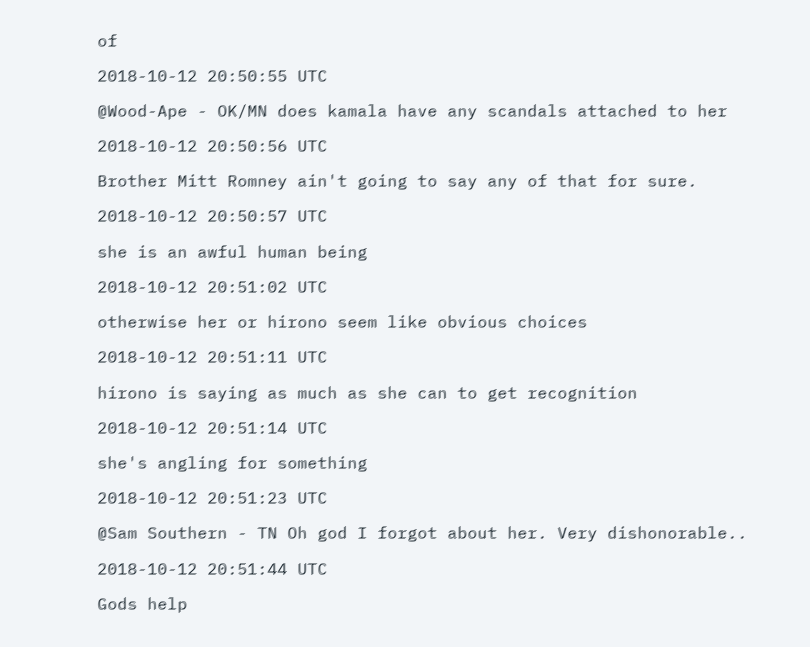of

2018-10-12 20:50:55 UTC

@Wood-Ape - OK/MN does kamala have any scandals attached to her

2018-10-12 20:50:56 UTC

Brother Mitt Romney ain't going to say any of that for sure.

2018-10-12 20:50:57 UTC

she is an awful human being

2018-10-12 20:51:02 UTC

otherwise her or hirono seem like obvious choices

2018-10-12 20:51:11 UTC

hirono is saying as much as she can to get recognition

2018-10-12 20:51:14 UTC

she's angling for something

2018-10-12 20:51:23 UTC

@Sam Southern - TN Oh god I forgot about her. Very dishonorable..

2018-10-12 20:51:44 UTC

Gods help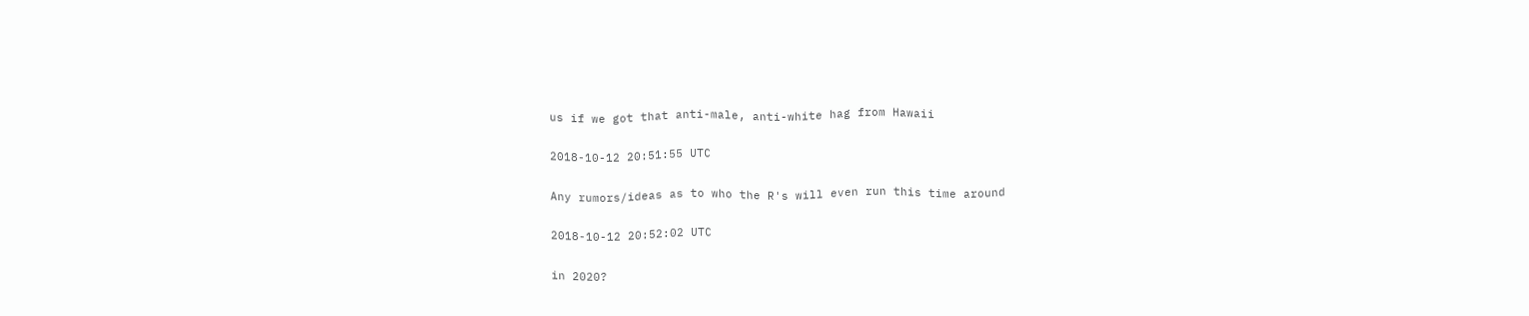us if we got that anti-male, anti-white hag from Hawaii

2018-10-12 20:51:55 UTC

Any rumors/ideas as to who the R's will even run this time around

2018-10-12 20:52:02 UTC

in 2020?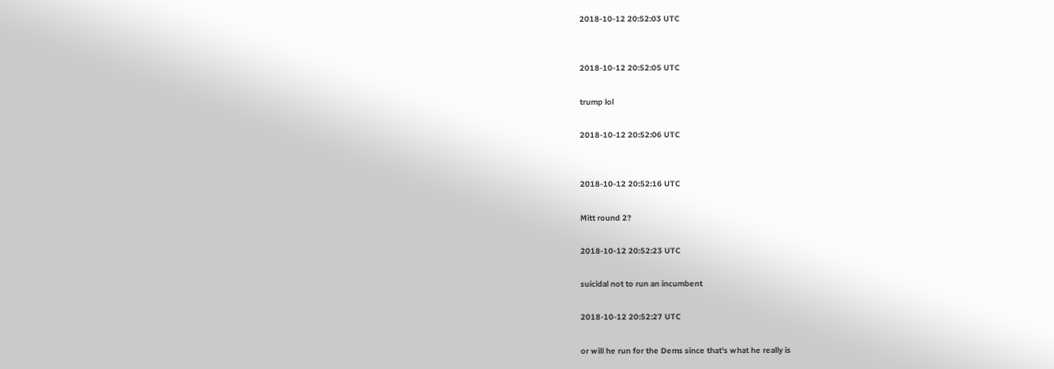2018-10-12 20:52:03 UTC


2018-10-12 20:52:05 UTC

trump lol

2018-10-12 20:52:06 UTC


2018-10-12 20:52:16 UTC

Mitt round 2?

2018-10-12 20:52:23 UTC

suicidal not to run an incumbent

2018-10-12 20:52:27 UTC

or will he run for the Dems since that's what he really is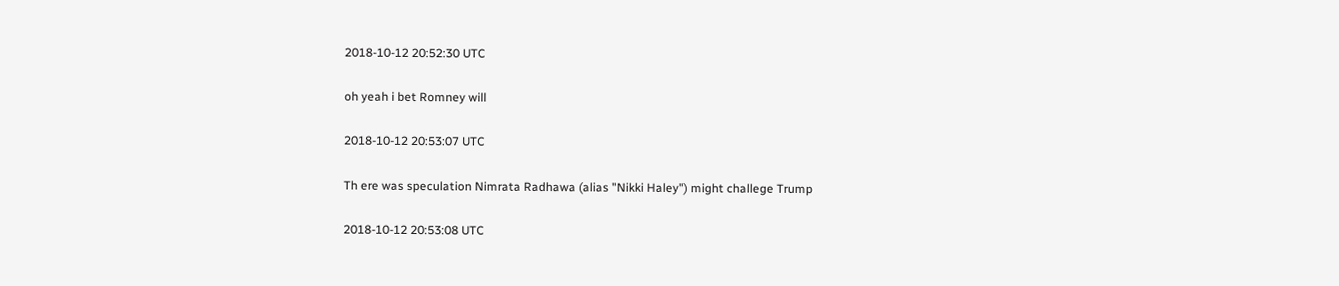2018-10-12 20:52:30 UTC

oh yeah i bet Romney will

2018-10-12 20:53:07 UTC

Th ere was speculation Nimrata Radhawa (alias "Nikki Haley") might challege Trump

2018-10-12 20:53:08 UTC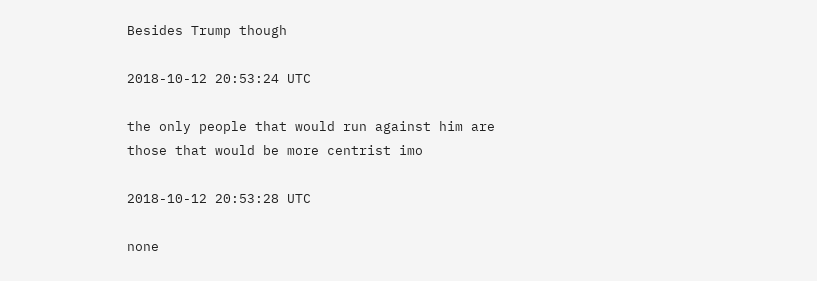Besides Trump though

2018-10-12 20:53:24 UTC

the only people that would run against him are those that would be more centrist imo

2018-10-12 20:53:28 UTC

none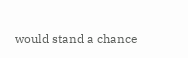would stand a chance